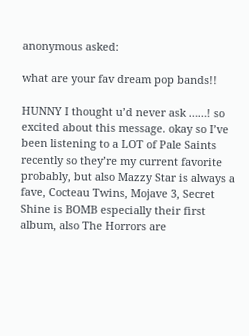anonymous asked:

what are your fav dream pop bands!!

HUNNY I thought u’d never ask ……! so excited about this message. okay so I’ve been listening to a LOT of Pale Saints recently so they’re my current favorite probably, but also Mazzy Star is always a fave, Cocteau Twins, Mojave 3, Secret Shine is BOMB especially their first album, also The Horrors are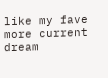like my fave more current dream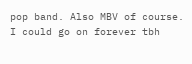pop band. Also MBV of course. I could go on forever tbh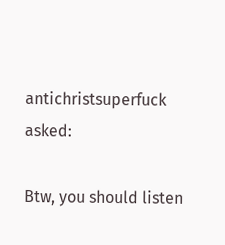antichristsuperfuck  asked:

Btw, you should listen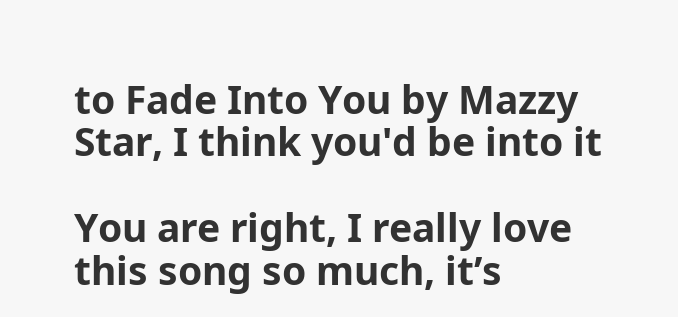to Fade Into You by Mazzy Star, I think you'd be into it

You are right, I really love this song so much, it’s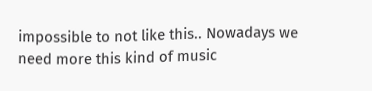impossible to not like this.. Nowadays we need more this kind of music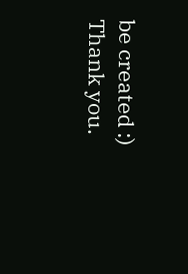be created :)
Thank you.